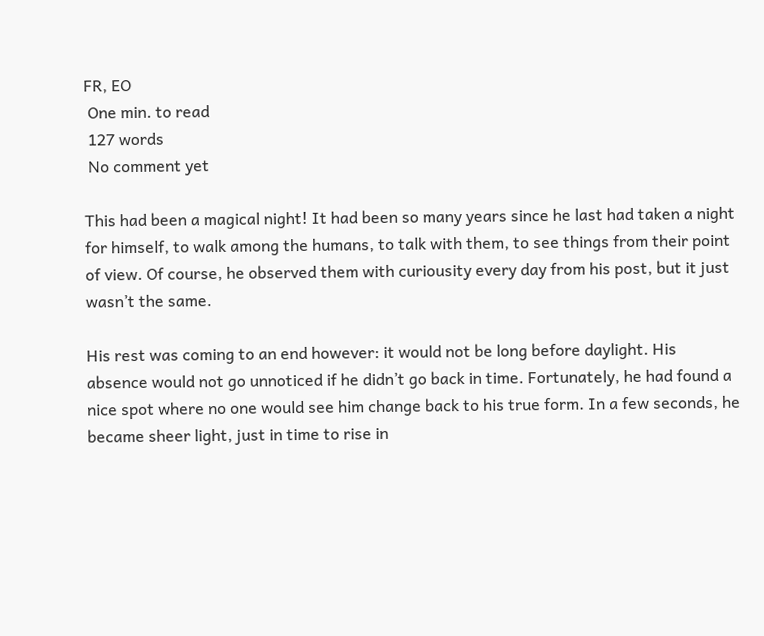FR, EO
 One min. to read
 127 words
 No comment yet

This had been a magical night! It had been so many years since he last had taken a night for himself, to walk among the humans, to talk with them, to see things from their point of view. Of course, he observed them with curiousity every day from his post, but it just wasn’t the same.

His rest was coming to an end however: it would not be long before daylight. His absence would not go unnoticed if he didn’t go back in time. Fortunately, he had found a nice spot where no one would see him change back to his true form. In a few seconds, he became sheer light, just in time to rise in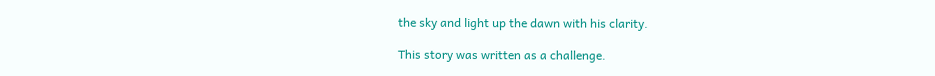the sky and light up the dawn with his clarity.

This story was written as a challenge.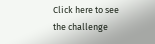Click here to see the challenge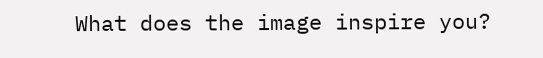What does the image inspire you?